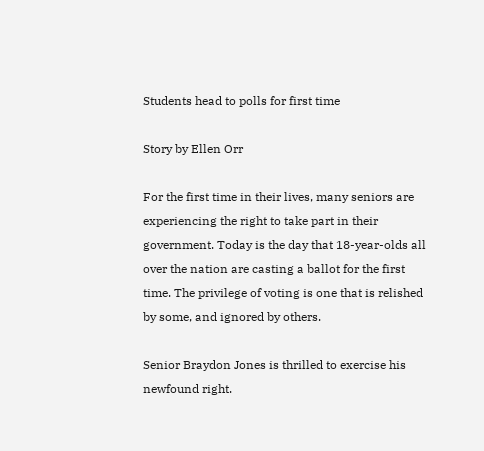Students head to polls for first time

Story by Ellen Orr

For the first time in their lives, many seniors are experiencing the right to take part in their government. Today is the day that 18-year-olds all over the nation are casting a ballot for the first time. The privilege of voting is one that is relished by some, and ignored by others.

Senior Braydon Jones is thrilled to exercise his newfound right.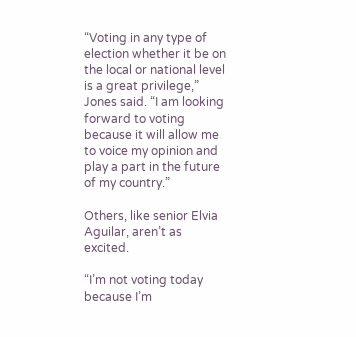“Voting in any type of election whether it be on the local or national level is a great privilege,” Jones said. “I am looking forward to voting because it will allow me to voice my opinion and play a part in the future of my country.”

Others, like senior Elvia Aguilar, aren’t as excited.

“I’m not voting today because I’m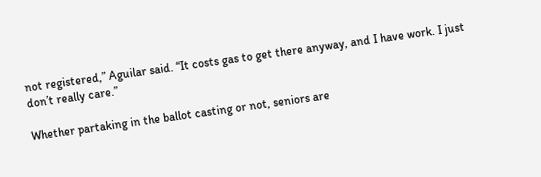not registered,” Aguilar said. “It costs gas to get there anyway, and I have work. I just don’t really care.”

Whether partaking in the ballot casting or not, seniors are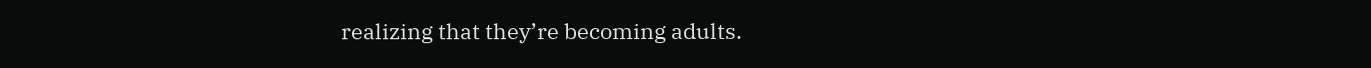realizing that they’re becoming adults.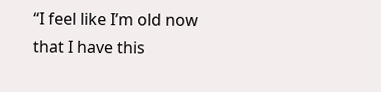“I feel like I’m old now that I have this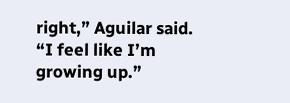right,” Aguilar said. “I feel like I’m growing up.”